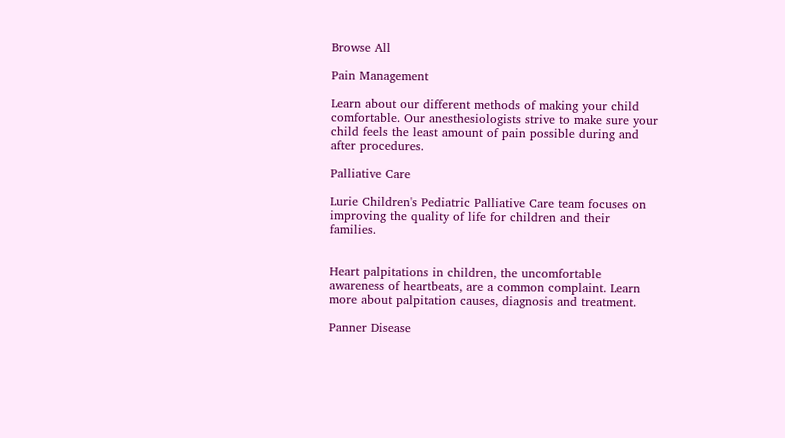Browse All

Pain Management

Learn about our different methods of making your child comfortable. Our anesthesiologists strive to make sure your child feels the least amount of pain possible during and after procedures.

Palliative Care

Lurie Children's Pediatric Palliative Care team focuses on improving the quality of life for children and their families.


Heart palpitations in children, the uncomfortable awareness of heartbeats, are a common complaint. Learn more about palpitation causes, diagnosis and treatment.

Panner Disease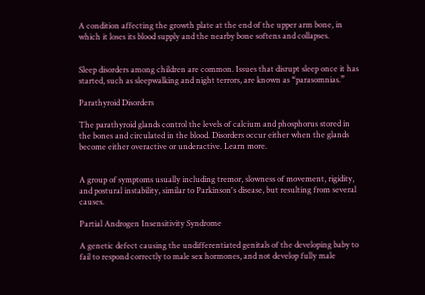A condition affecting the growth plate at the end of the upper arm bone, in which it loses its blood supply and the nearby bone softens and collapses.


Sleep disorders among children are common. Issues that disrupt sleep once it has started, such as sleepwalking and night terrors, are known as “parasomnias.”

Parathyroid Disorders

The parathyroid glands control the levels of calcium and phosphorus stored in the bones and circulated in the blood. Disorders occur either when the glands become either overactive or underactive. Learn more.


A group of symptoms usually including tremor, slowness of movement, rigidity, and postural instability, similar to Parkinson's disease, but resulting from several causes.

Partial Androgen Insensitivity Syndrome

A genetic defect causing the undifferentiated genitals of the developing baby to fail to respond correctly to male sex hormones, and not develop fully male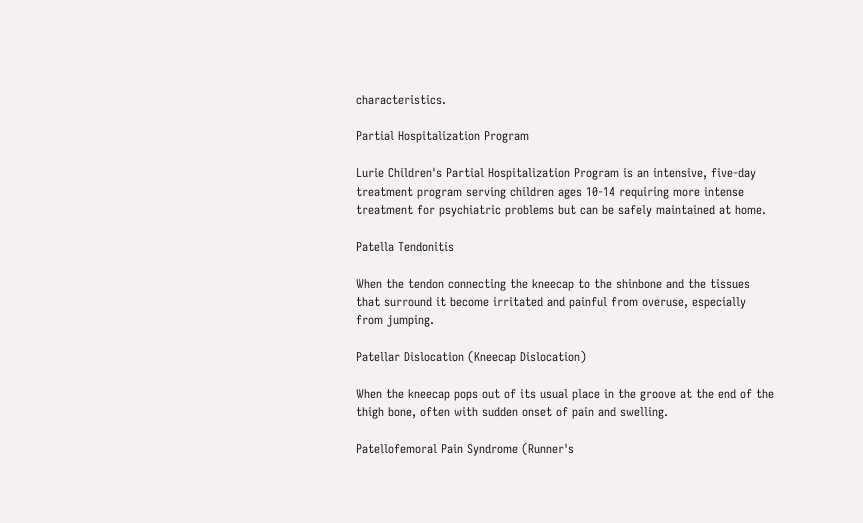characteristics.

Partial Hospitalization Program

Lurie Children's Partial Hospitalization Program is an intensive, five-day treatment program serving children ages 10-14 requiring more intense treatment for psychiatric problems but can be safely maintained at home.

Patella Tendonitis

When the tendon connecting the kneecap to the shinbone and the tissues that surround it become irritated and painful from overuse, especially from jumping.

Patellar Dislocation (Kneecap Dislocation)

When the kneecap pops out of its usual place in the groove at the end of the thigh bone, often with sudden onset of pain and swelling.

Patellofemoral Pain Syndrome (Runner's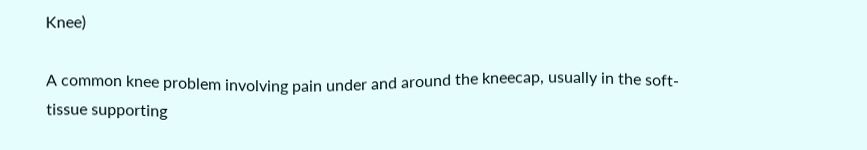Knee)

A common knee problem involving pain under and around the kneecap, usually in the soft-tissue supporting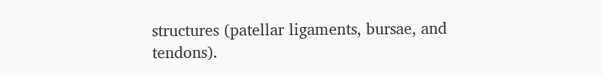structures (patellar ligaments, bursae, and tendons).